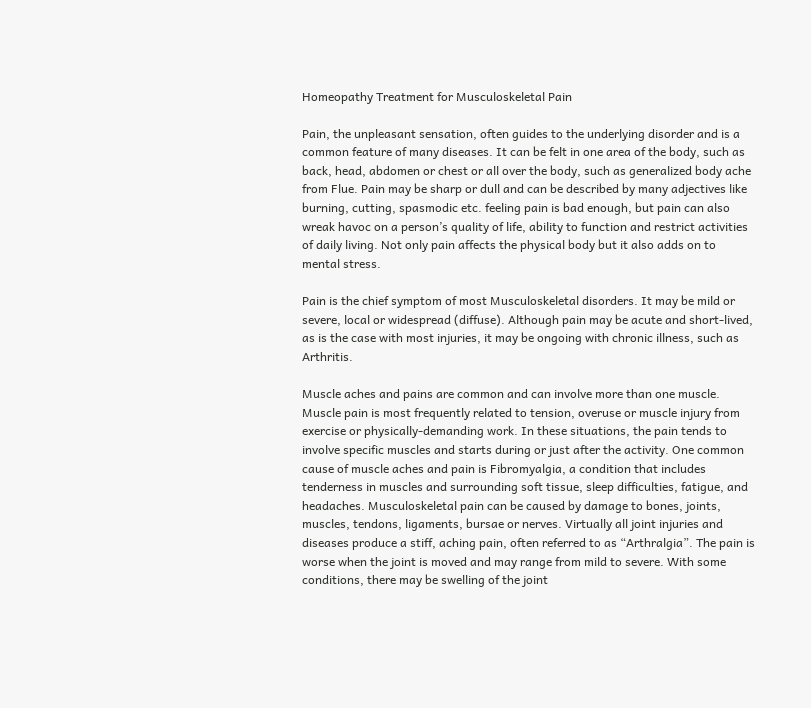Homeopathy Treatment for Musculoskeletal Pain

Pain, the unpleasant sensation, often guides to the underlying disorder and is a common feature of many diseases. It can be felt in one area of the body, such as back, head, abdomen or chest or all over the body, such as generalized body ache from Flue. Pain may be sharp or dull and can be described by many adjectives like burning, cutting, spasmodic etc. feeling pain is bad enough, but pain can also wreak havoc on a person’s quality of life, ability to function and restrict activities of daily living. Not only pain affects the physical body but it also adds on to mental stress.

Pain is the chief symptom of most Musculoskeletal disorders. It may be mild or severe, local or widespread (diffuse). Although pain may be acute and short-lived, as is the case with most injuries, it may be ongoing with chronic illness, such as Arthritis.

Muscle aches and pains are common and can involve more than one muscle. Muscle pain is most frequently related to tension, overuse or muscle injury from exercise or physically-demanding work. In these situations, the pain tends to involve specific muscles and starts during or just after the activity. One common cause of muscle aches and pain is Fibromyalgia, a condition that includes tenderness in muscles and surrounding soft tissue, sleep difficulties, fatigue, and headaches. Musculoskeletal pain can be caused by damage to bones, joints, muscles, tendons, ligaments, bursae or nerves. Virtually all joint injuries and diseases produce a stiff, aching pain, often referred to as “Arthralgia”. The pain is worse when the joint is moved and may range from mild to severe. With some conditions, there may be swelling of the joint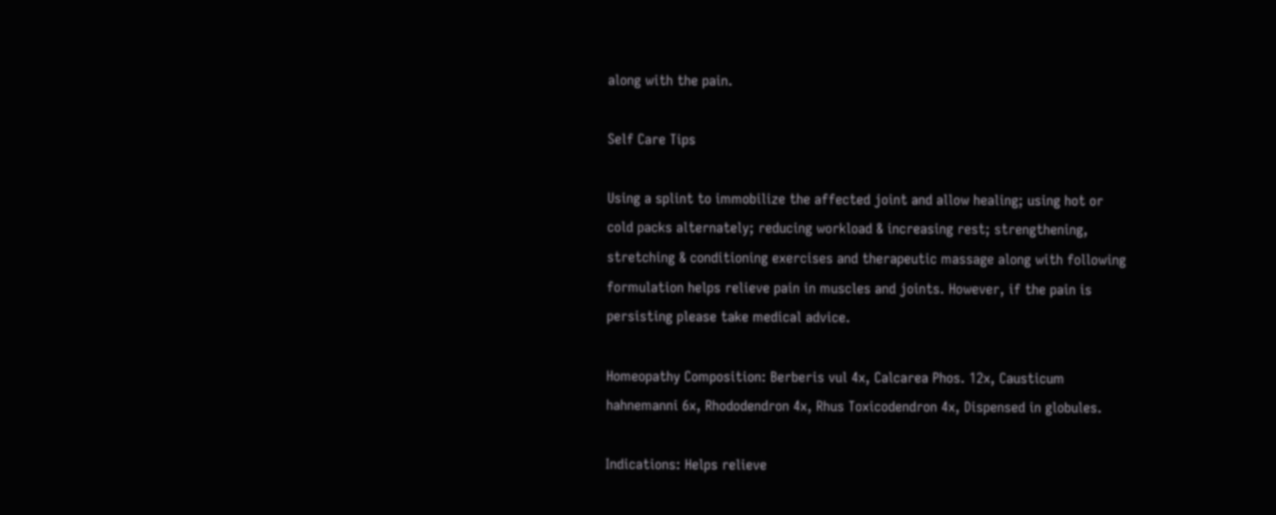along with the pain.

Self Care Tips

Using a splint to immobilize the affected joint and allow healing; using hot or cold packs alternately; reducing workload & increasing rest; strengthening, stretching & conditioning exercises and therapeutic massage along with following formulation helps relieve pain in muscles and joints. However, if the pain is persisting please take medical advice.

Homeopathy Composition: Berberis vul 4x, Calcarea Phos. 12x, Causticum hahnemanni 6x, Rhododendron 4x, Rhus Toxicodendron 4x, Dispensed in globules.

Indications: Helps relieve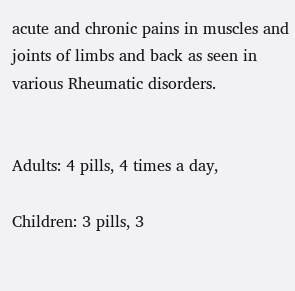acute and chronic pains in muscles and joints of limbs and back as seen in various Rheumatic disorders.


Adults: 4 pills, 4 times a day,

Children: 3 pills, 3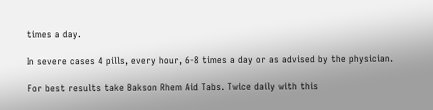times a day.

In severe cases 4 pills, every hour, 6-8 times a day or as advised by the physician.

For best results take Bakson Rhem Aid Tabs. Twice daily with this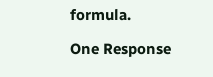formula.

One Response